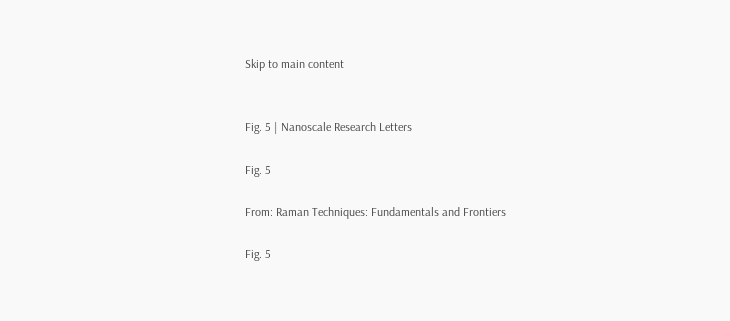Skip to main content


Fig. 5 | Nanoscale Research Letters

Fig. 5

From: Raman Techniques: Fundamentals and Frontiers

Fig. 5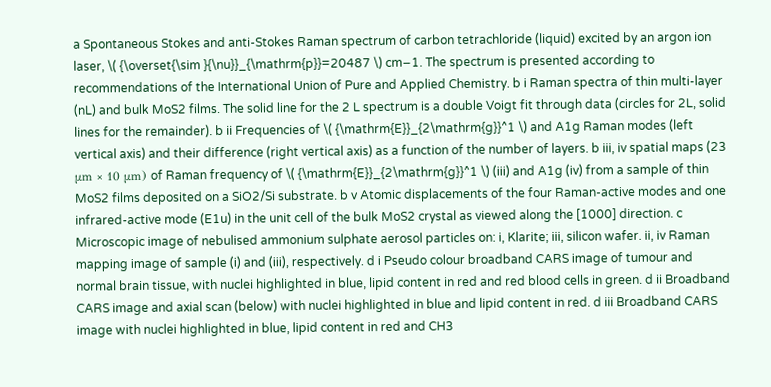a Spontaneous Stokes and anti-Stokes Raman spectrum of carbon tetrachloride (liquid) excited by an argon ion laser, \( {\overset{\sim }{\nu}}_{\mathrm{p}}=20487 \) cm−1. The spectrum is presented according to recommendations of the International Union of Pure and Applied Chemistry. b i Raman spectra of thin multi-layer (nL) and bulk MoS2 films. The solid line for the 2 L spectrum is a double Voigt fit through data (circles for 2L, solid lines for the remainder). b ii Frequencies of \( {\mathrm{E}}_{2\mathrm{g}}^1 \) and A1g Raman modes (left vertical axis) and their difference (right vertical axis) as a function of the number of layers. b iii, iv spatial maps (23 μm × 10 μm) of Raman frequency of \( {\mathrm{E}}_{2\mathrm{g}}^1 \) (iii) and A1g (iv) from a sample of thin MoS2 films deposited on a SiO2/Si substrate. b v Atomic displacements of the four Raman-active modes and one infrared-active mode (E1u) in the unit cell of the bulk MoS2 crystal as viewed along the [1000] direction. c Microscopic image of nebulised ammonium sulphate aerosol particles on: i, Klarite; iii, silicon wafer. ii, iv Raman mapping image of sample (i) and (iii), respectively. d i Pseudo colour broadband CARS image of tumour and normal brain tissue, with nuclei highlighted in blue, lipid content in red and red blood cells in green. d ii Broadband CARS image and axial scan (below) with nuclei highlighted in blue and lipid content in red. d iii Broadband CARS image with nuclei highlighted in blue, lipid content in red and CH3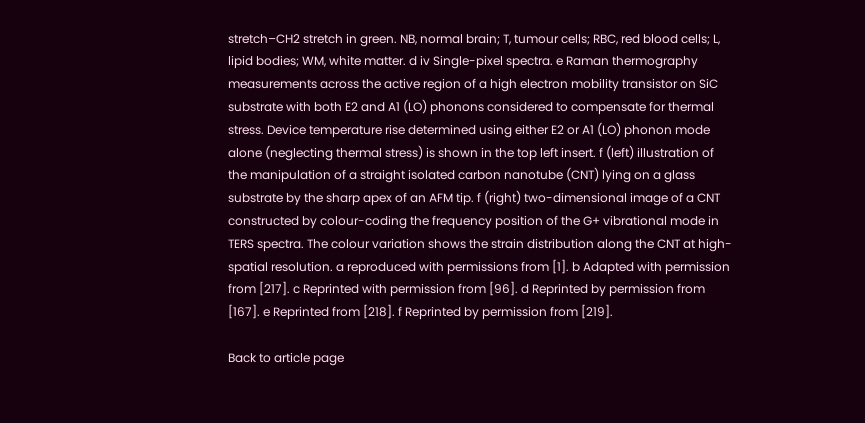stretch–CH2 stretch in green. NB, normal brain; T, tumour cells; RBC, red blood cells; L, lipid bodies; WM, white matter. d iv Single-pixel spectra. e Raman thermography measurements across the active region of a high electron mobility transistor on SiC substrate with both E2 and A1 (LO) phonons considered to compensate for thermal stress. Device temperature rise determined using either E2 or A1 (LO) phonon mode alone (neglecting thermal stress) is shown in the top left insert. f (left) illustration of the manipulation of a straight isolated carbon nanotube (CNT) lying on a glass substrate by the sharp apex of an AFM tip. f (right) two-dimensional image of a CNT constructed by colour-coding the frequency position of the G+ vibrational mode in TERS spectra. The colour variation shows the strain distribution along the CNT at high-spatial resolution. a reproduced with permissions from [1]. b Adapted with permission from [217]. c Reprinted with permission from [96]. d Reprinted by permission from [167]. e Reprinted from [218]. f Reprinted by permission from [219].

Back to article page